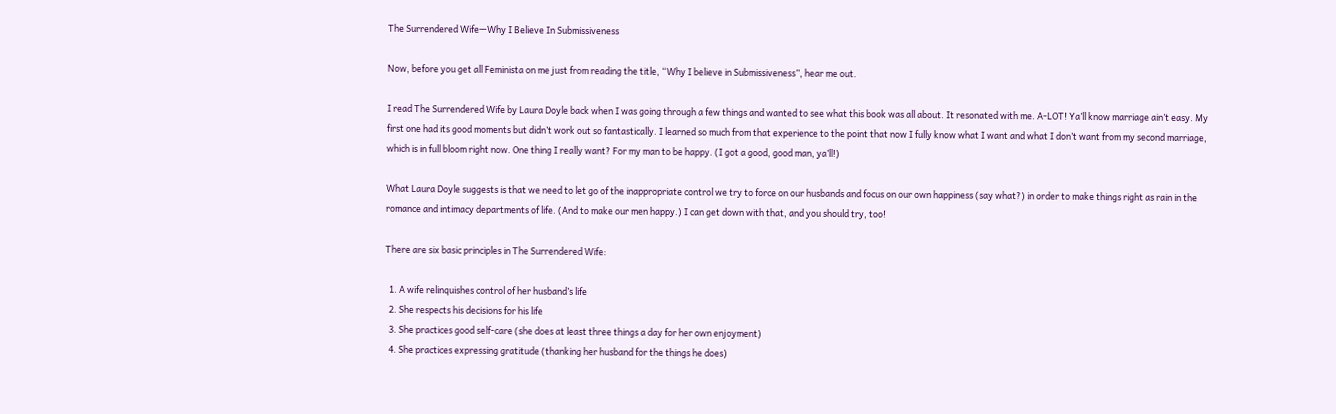The Surrendered Wife—Why I Believe In Submissiveness

Now, before you get all Feminista on me just from reading the title, “Why I believe in Submissiveness”, hear me out.

I read The Surrendered Wife by Laura Doyle back when I was going through a few things and wanted to see what this book was all about. It resonated with me. A-LOT! Ya’ll know marriage ain’t easy. My first one had its good moments but didn’t work out so fantastically. I learned so much from that experience to the point that now I fully know what I want and what I don’t want from my second marriage, which is in full bloom right now. One thing I really want? For my man to be happy. (I got a good, good man, ya’ll!)

What Laura Doyle suggests is that we need to let go of the inappropriate control we try to force on our husbands and focus on our own happiness (say what?) in order to make things right as rain in the romance and intimacy departments of life. (And to make our men happy.) I can get down with that, and you should try, too!

There are six basic principles in The Surrendered Wife:

  1. A wife relinquishes control of her husband’s life
  2. She respects his decisions for his life
  3. She practices good self-care (she does at least three things a day for her own enjoyment)
  4. She practices expressing gratitude (thanking her husband for the things he does)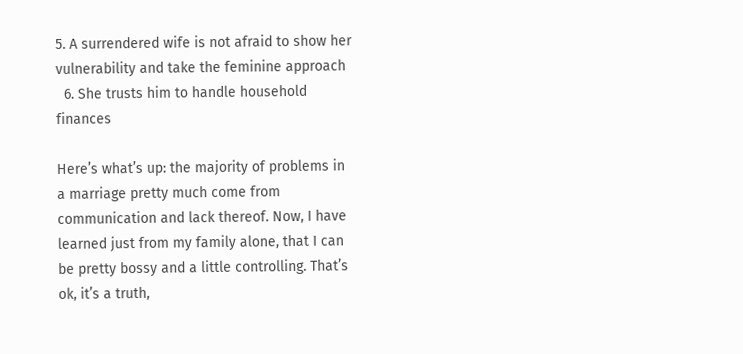5. A surrendered wife is not afraid to show her vulnerability and take the feminine approach
  6. She trusts him to handle household finances

Here’s what’s up: the majority of problems in a marriage pretty much come from communication and lack thereof. Now, I have learned just from my family alone, that I can be pretty bossy and a little controlling. That’s ok, it’s a truth,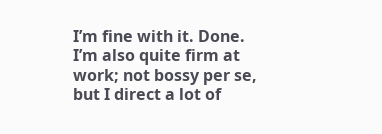I’m fine with it. Done. I’m also quite firm at work; not bossy per se, but I direct a lot of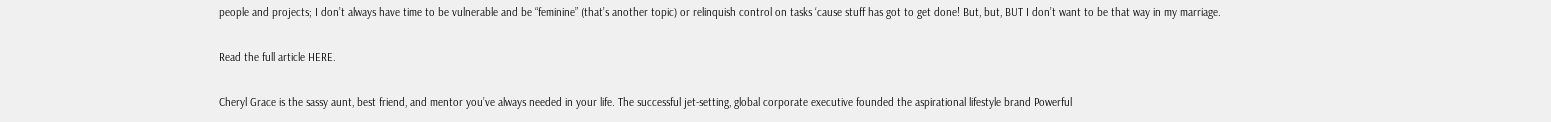people and projects; I don’t always have time to be vulnerable and be “feminine” (that’s another topic) or relinquish control on tasks ‘cause stuff has got to get done! But, but, BUT I don’t want to be that way in my marriage.

Read the full article HERE.

Cheryl Grace is the sassy aunt, best friend, and mentor you’ve always needed in your life. The successful jet-setting, global corporate executive founded the aspirational lifestyle brand Powerful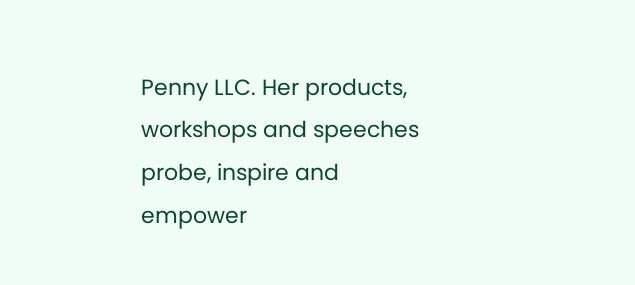Penny LLC. Her products, workshops and speeches probe, inspire and empower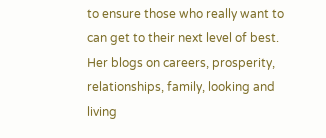to ensure those who really want to can get to their next level of best. Her blogs on careers, prosperity, relationships, family, looking and living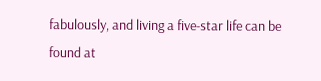fabulously, and living a five-star life can be found at